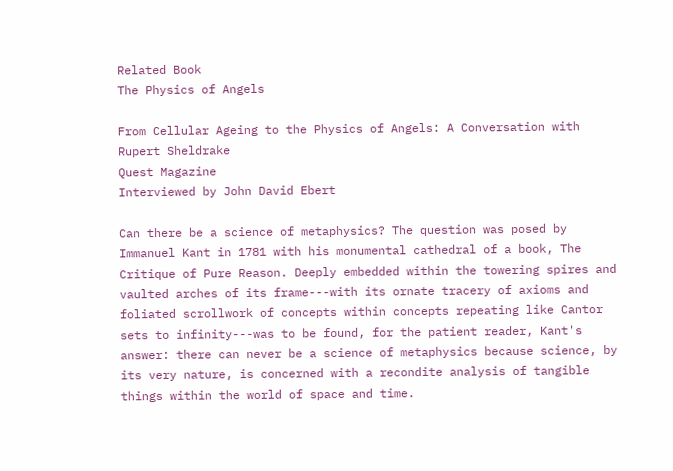Related Book
The Physics of Angels

From Cellular Ageing to the Physics of Angels: A Conversation with Rupert Sheldrake
Quest Magazine
Interviewed by John David Ebert

Can there be a science of metaphysics? The question was posed by Immanuel Kant in 1781 with his monumental cathedral of a book, The Critique of Pure Reason. Deeply embedded within the towering spires and vaulted arches of its frame---with its ornate tracery of axioms and foliated scrollwork of concepts within concepts repeating like Cantor sets to infinity---was to be found, for the patient reader, Kant's answer: there can never be a science of metaphysics because science, by its very nature, is concerned with a recondite analysis of tangible things within the world of space and time.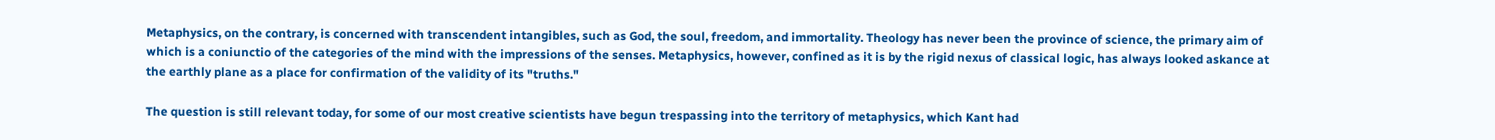Metaphysics, on the contrary, is concerned with transcendent intangibles, such as God, the soul, freedom, and immortality. Theology has never been the province of science, the primary aim of which is a coniunctio of the categories of the mind with the impressions of the senses. Metaphysics, however, confined as it is by the rigid nexus of classical logic, has always looked askance at the earthly plane as a place for confirmation of the validity of its "truths."

The question is still relevant today, for some of our most creative scientists have begun trespassing into the territory of metaphysics, which Kant had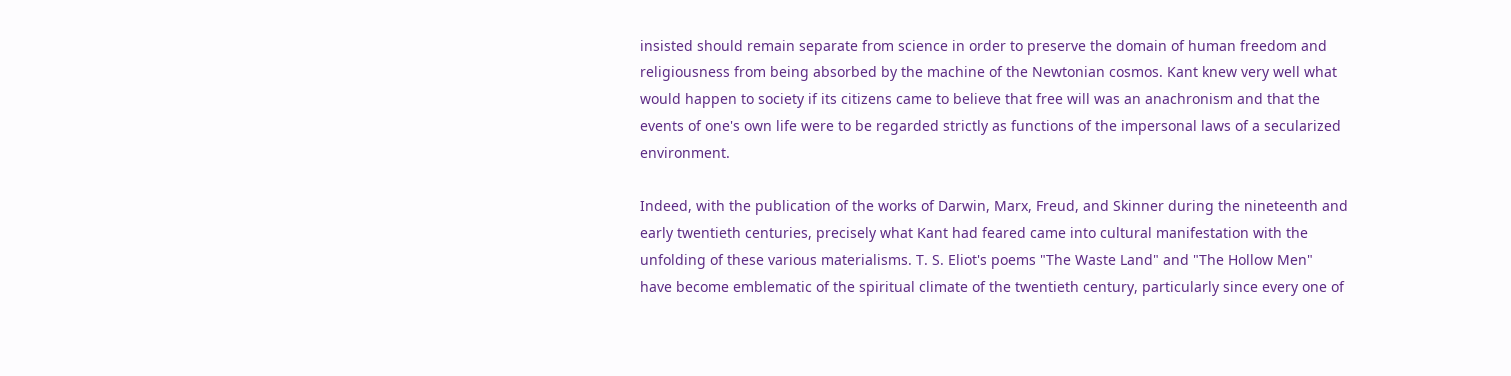insisted should remain separate from science in order to preserve the domain of human freedom and religiousness from being absorbed by the machine of the Newtonian cosmos. Kant knew very well what would happen to society if its citizens came to believe that free will was an anachronism and that the events of one's own life were to be regarded strictly as functions of the impersonal laws of a secularized environment.

Indeed, with the publication of the works of Darwin, Marx, Freud, and Skinner during the nineteenth and early twentieth centuries, precisely what Kant had feared came into cultural manifestation with the unfolding of these various materialisms. T. S. Eliot's poems "The Waste Land" and "The Hollow Men" have become emblematic of the spiritual climate of the twentieth century, particularly since every one of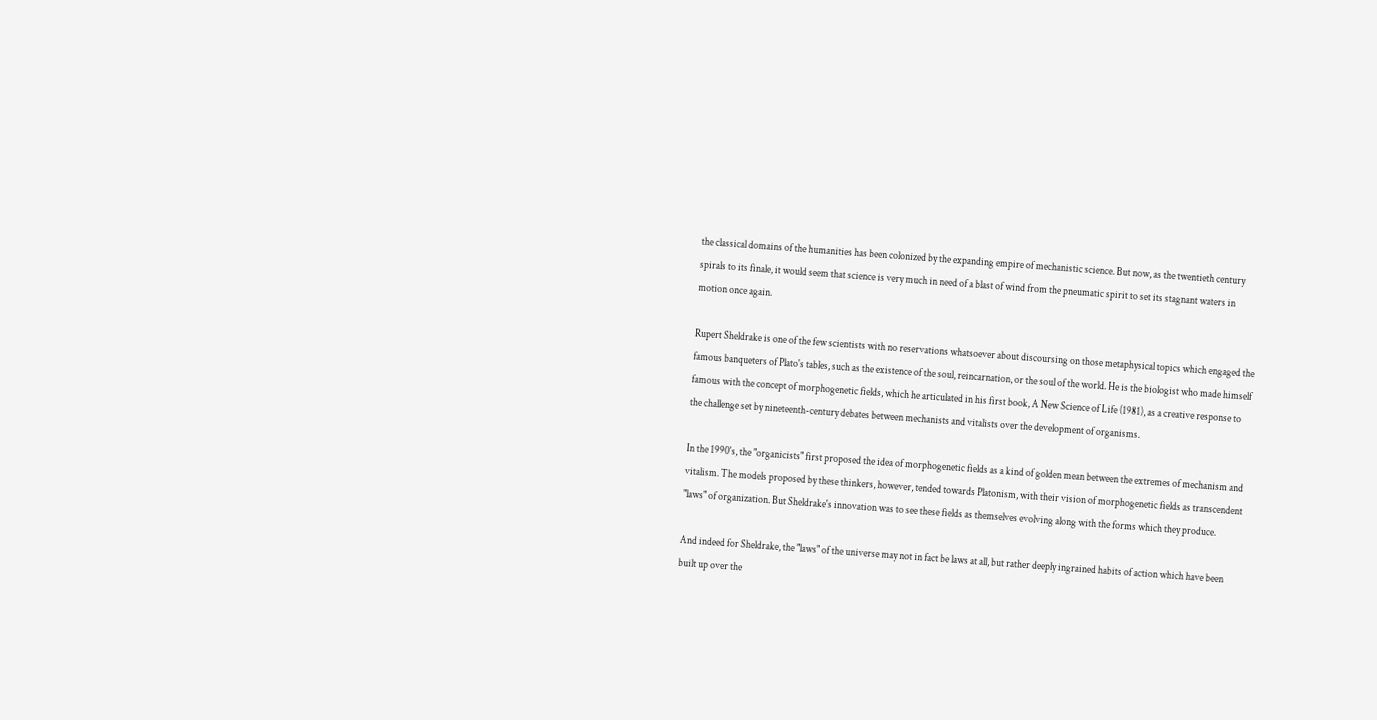the classical domains of the humanities has been colonized by the expanding empire of mechanistic science. But now, as the twentieth century spirals to its finale, it would seem that science is very much in need of a blast of wind from the pneumatic spirit to set its stagnant waters in motion once again.

Rupert Sheldrake is one of the few scientists with no reservations whatsoever about discoursing on those metaphysical topics which engaged the famous banqueters of Plato's tables, such as the existence of the soul, reincarnation, or the soul of the world. He is the biologist who made himself famous with the concept of morphogenetic fields, which he articulated in his first book, A New Science of Life (1981), as a creative response to the challenge set by nineteenth-century debates between mechanists and vitalists over the development of organisms.

In the 1990's, the "organicists" first proposed the idea of morphogenetic fields as a kind of golden mean between the extremes of mechanism and vitalism. The models proposed by these thinkers, however, tended towards Platonism, with their vision of morphogenetic fields as transcendent "laws" of organization. But Sheldrake's innovation was to see these fields as themselves evolving along with the forms which they produce.

And indeed for Sheldrake, the "laws" of the universe may not in fact be laws at all, but rather deeply ingrained habits of action which have been built up over the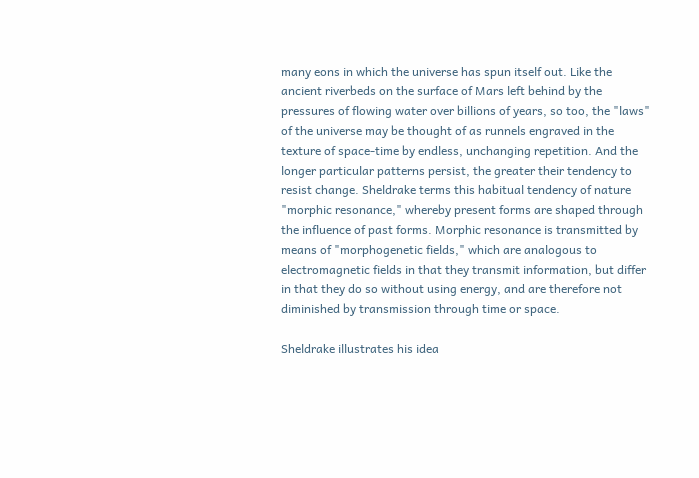many eons in which the universe has spun itself out. Like the ancient riverbeds on the surface of Mars left behind by the pressures of flowing water over billions of years, so too, the "laws" of the universe may be thought of as runnels engraved in the texture of space-time by endless, unchanging repetition. And the longer particular patterns persist, the greater their tendency to resist change. Sheldrake terms this habitual tendency of nature "morphic resonance," whereby present forms are shaped through the influence of past forms. Morphic resonance is transmitted by means of "morphogenetic fields," which are analogous to electromagnetic fields in that they transmit information, but differ in that they do so without using energy, and are therefore not diminished by transmission through time or space.

Sheldrake illustrates his idea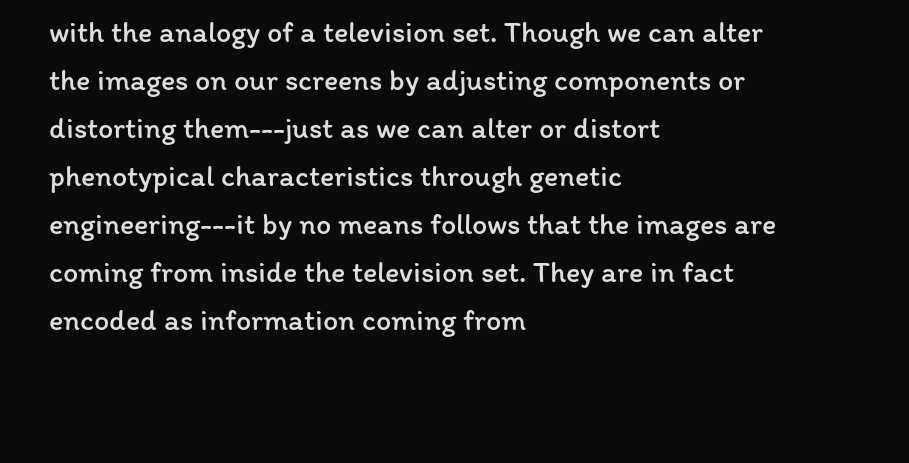with the analogy of a television set. Though we can alter the images on our screens by adjusting components or distorting them---just as we can alter or distort phenotypical characteristics through genetic engineering---it by no means follows that the images are coming from inside the television set. They are in fact encoded as information coming from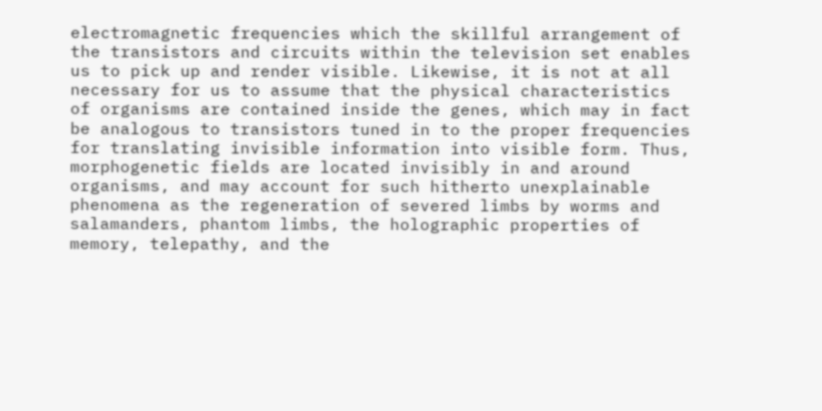electromagnetic frequencies which the skillful arrangement of the transistors and circuits within the television set enables us to pick up and render visible. Likewise, it is not at all necessary for us to assume that the physical characteristics of organisms are contained inside the genes, which may in fact be analogous to transistors tuned in to the proper frequencies for translating invisible information into visible form. Thus, morphogenetic fields are located invisibly in and around organisms, and may account for such hitherto unexplainable phenomena as the regeneration of severed limbs by worms and salamanders, phantom limbs, the holographic properties of memory, telepathy, and the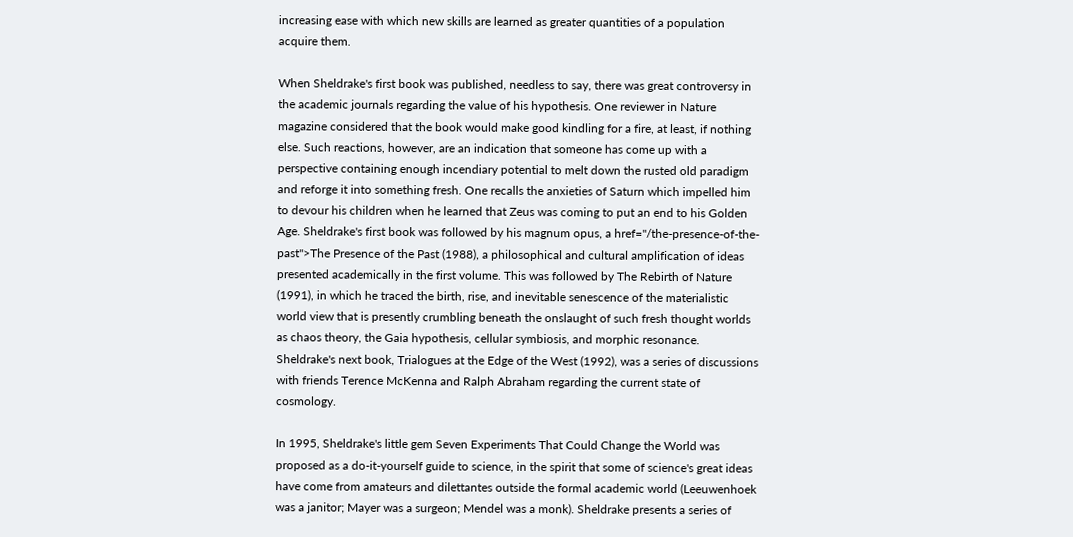increasing ease with which new skills are learned as greater quantities of a population acquire them.

When Sheldrake's first book was published, needless to say, there was great controversy in the academic journals regarding the value of his hypothesis. One reviewer in Nature magazine considered that the book would make good kindling for a fire, at least, if nothing else. Such reactions, however, are an indication that someone has come up with a perspective containing enough incendiary potential to melt down the rusted old paradigm and reforge it into something fresh. One recalls the anxieties of Saturn which impelled him to devour his children when he learned that Zeus was coming to put an end to his Golden Age. Sheldrake's first book was followed by his magnum opus, a href="/the-presence-of-the-past">The Presence of the Past (1988), a philosophical and cultural amplification of ideas presented academically in the first volume. This was followed by The Rebirth of Nature (1991), in which he traced the birth, rise, and inevitable senescence of the materialistic world view that is presently crumbling beneath the onslaught of such fresh thought worlds as chaos theory, the Gaia hypothesis, cellular symbiosis, and morphic resonance. Sheldrake's next book, Trialogues at the Edge of the West (1992), was a series of discussions with friends Terence McKenna and Ralph Abraham regarding the current state of cosmology.

In 1995, Sheldrake's little gem Seven Experiments That Could Change the World was proposed as a do-it-yourself guide to science, in the spirit that some of science's great ideas have come from amateurs and dilettantes outside the formal academic world (Leeuwenhoek was a janitor; Mayer was a surgeon; Mendel was a monk). Sheldrake presents a series of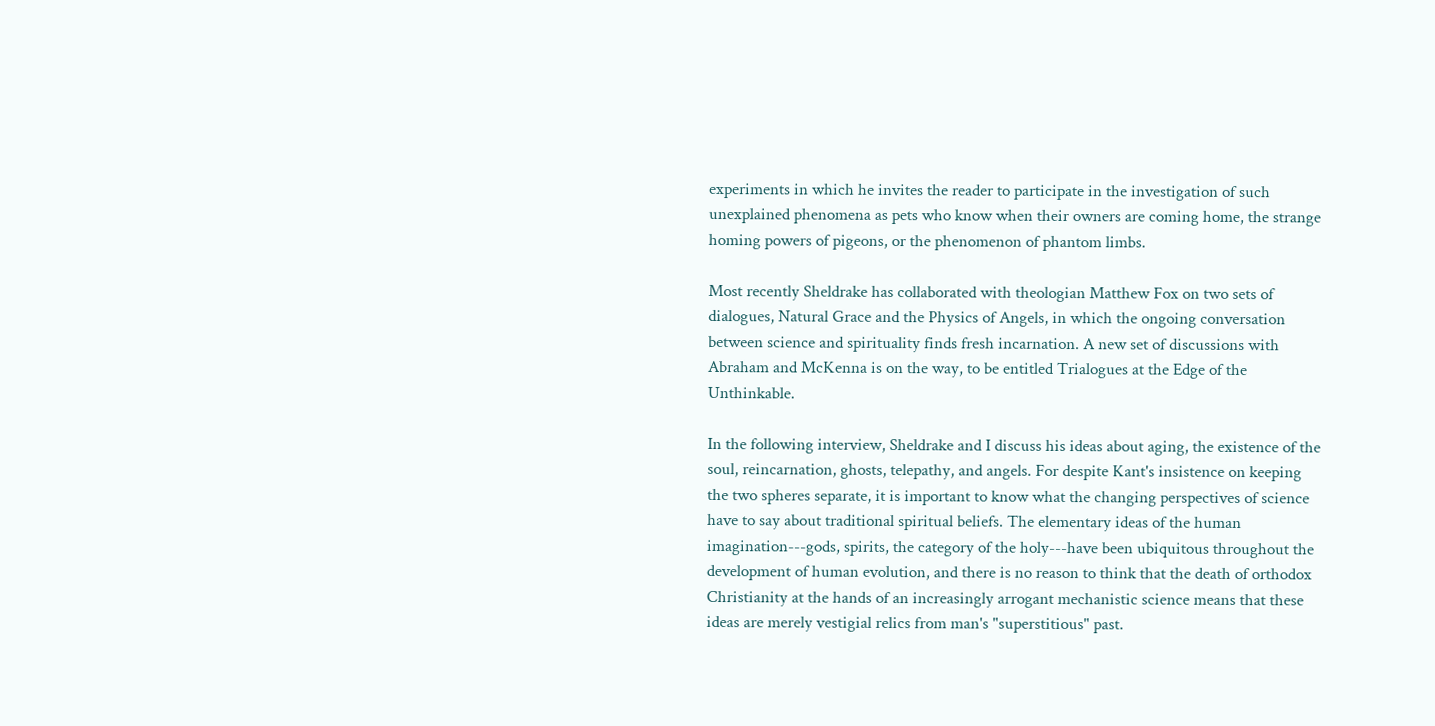experiments in which he invites the reader to participate in the investigation of such unexplained phenomena as pets who know when their owners are coming home, the strange homing powers of pigeons, or the phenomenon of phantom limbs.

Most recently Sheldrake has collaborated with theologian Matthew Fox on two sets of dialogues, Natural Grace and the Physics of Angels, in which the ongoing conversation between science and spirituality finds fresh incarnation. A new set of discussions with Abraham and McKenna is on the way, to be entitled Trialogues at the Edge of the Unthinkable.

In the following interview, Sheldrake and I discuss his ideas about aging, the existence of the soul, reincarnation, ghosts, telepathy, and angels. For despite Kant's insistence on keeping the two spheres separate, it is important to know what the changing perspectives of science have to say about traditional spiritual beliefs. The elementary ideas of the human imagination---gods, spirits, the category of the holy---have been ubiquitous throughout the development of human evolution, and there is no reason to think that the death of orthodox Christianity at the hands of an increasingly arrogant mechanistic science means that these ideas are merely vestigial relics from man's "superstitious" past.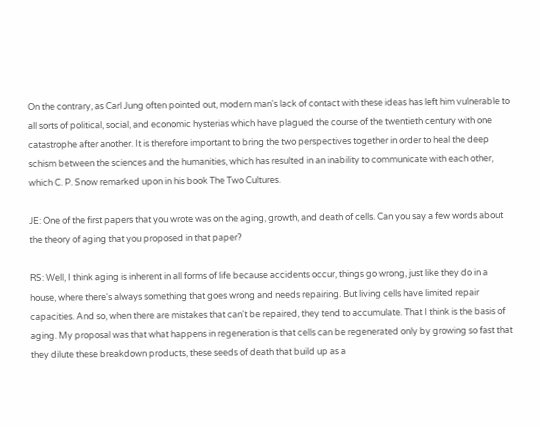On the contrary, as Carl Jung often pointed out, modern man's lack of contact with these ideas has left him vulnerable to all sorts of political, social, and economic hysterias which have plagued the course of the twentieth century with one catastrophe after another. It is therefore important to bring the two perspectives together in order to heal the deep schism between the sciences and the humanities, which has resulted in an inability to communicate with each other, which C. P. Snow remarked upon in his book The Two Cultures.

JE: One of the first papers that you wrote was on the aging, growth, and death of cells. Can you say a few words about the theory of aging that you proposed in that paper?

RS: Well, I think aging is inherent in all forms of life because accidents occur, things go wrong, just like they do in a house, where there's always something that goes wrong and needs repairing. But living cells have limited repair capacities. And so, when there are mistakes that can't be repaired, they tend to accumulate. That I think is the basis of aging. My proposal was that what happens in regeneration is that cells can be regenerated only by growing so fast that they dilute these breakdown products, these seeds of death that build up as a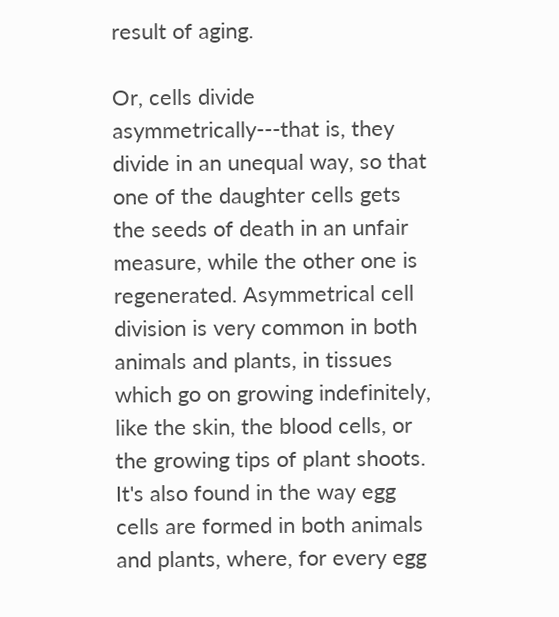result of aging.

Or, cells divide asymmetrically---that is, they divide in an unequal way, so that one of the daughter cells gets the seeds of death in an unfair measure, while the other one is regenerated. Asymmetrical cell division is very common in both animals and plants, in tissues which go on growing indefinitely, like the skin, the blood cells, or the growing tips of plant shoots. It's also found in the way egg cells are formed in both animals and plants, where, for every egg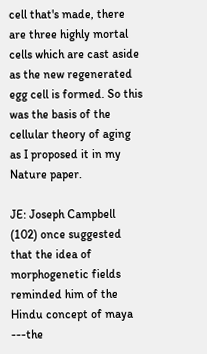cell that's made, there are three highly mortal cells which are cast aside as the new regenerated egg cell is formed. So this was the basis of the cellular theory of aging as I proposed it in my Nature paper.

JE: Joseph Campbell (102) once suggested that the idea of morphogenetic fields reminded him of the Hindu concept of maya ---the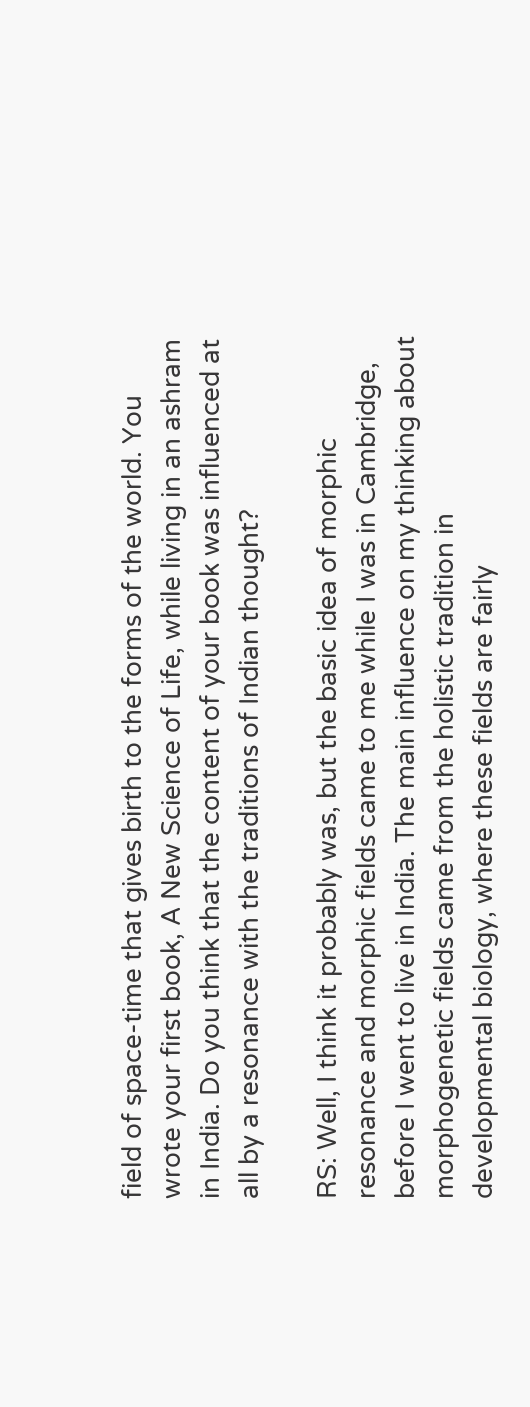field of space-time that gives birth to the forms of the world. You wrote your first book, A New Science of Life, while living in an ashram in India. Do you think that the content of your book was influenced at all by a resonance with the traditions of Indian thought?

RS: Well, I think it probably was, but the basic idea of morphic resonance and morphic fields came to me while I was in Cambridge, before I went to live in India. The main influence on my thinking about morphogenetic fields came from the holistic tradition in developmental biology, where these fields are fairly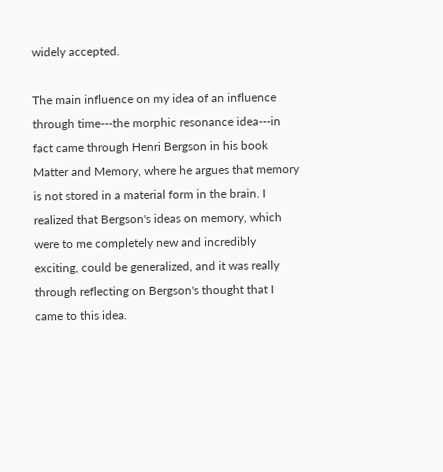widely accepted.

The main influence on my idea of an influence through time---the morphic resonance idea---in fact came through Henri Bergson in his book Matter and Memory, where he argues that memory is not stored in a material form in the brain. I realized that Bergson's ideas on memory, which were to me completely new and incredibly exciting, could be generalized, and it was really through reflecting on Bergson's thought that I came to this idea.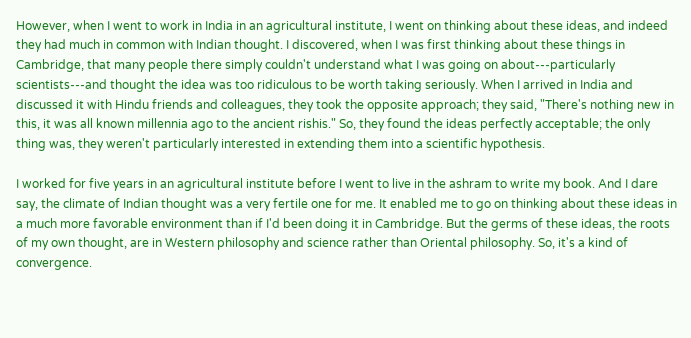However, when I went to work in India in an agricultural institute, I went on thinking about these ideas, and indeed they had much in common with Indian thought. I discovered, when I was first thinking about these things in Cambridge, that many people there simply couldn't understand what I was going on about---particularly scientists---and thought the idea was too ridiculous to be worth taking seriously. When I arrived in India and discussed it with Hindu friends and colleagues, they took the opposite approach; they said, "There's nothing new in this, it was all known millennia ago to the ancient rishis." So, they found the ideas perfectly acceptable; the only thing was, they weren't particularly interested in extending them into a scientific hypothesis.

I worked for five years in an agricultural institute before I went to live in the ashram to write my book. And I dare say, the climate of Indian thought was a very fertile one for me. It enabled me to go on thinking about these ideas in a much more favorable environment than if I'd been doing it in Cambridge. But the germs of these ideas, the roots of my own thought, are in Western philosophy and science rather than Oriental philosophy. So, it's a kind of convergence.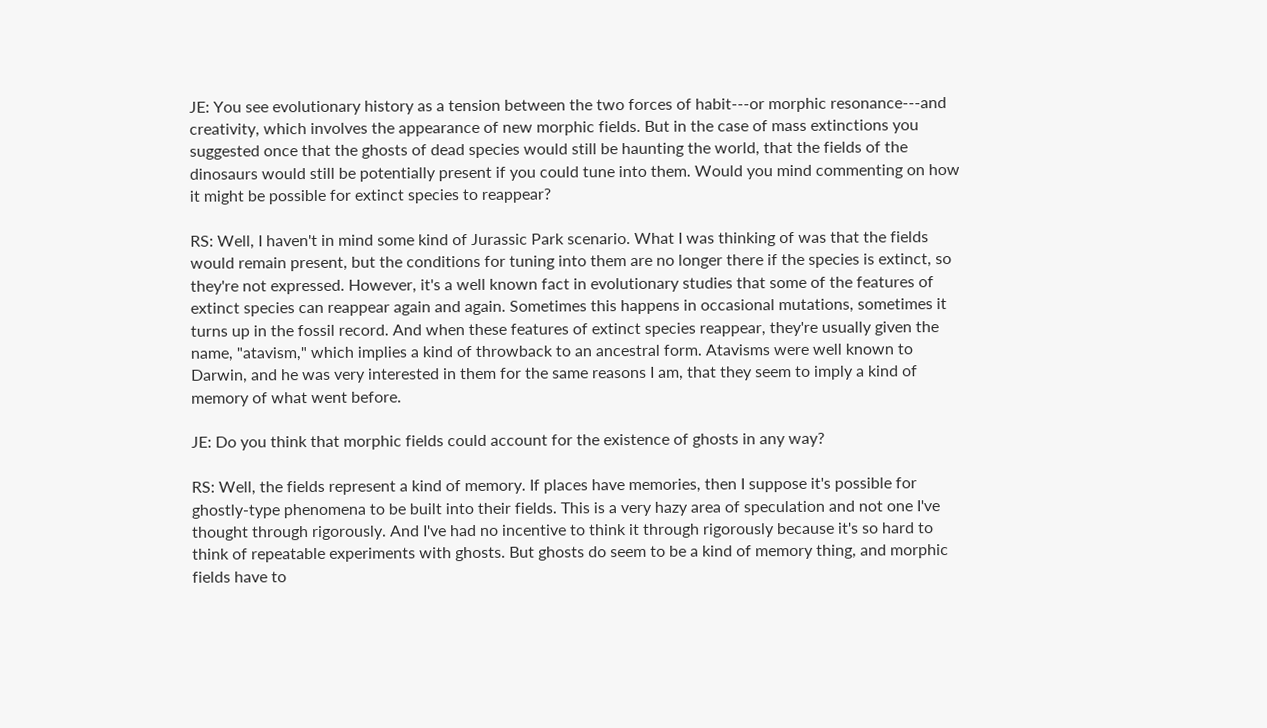JE: You see evolutionary history as a tension between the two forces of habit---or morphic resonance---and creativity, which involves the appearance of new morphic fields. But in the case of mass extinctions you suggested once that the ghosts of dead species would still be haunting the world, that the fields of the dinosaurs would still be potentially present if you could tune into them. Would you mind commenting on how it might be possible for extinct species to reappear?

RS: Well, I haven't in mind some kind of Jurassic Park scenario. What I was thinking of was that the fields would remain present, but the conditions for tuning into them are no longer there if the species is extinct, so they're not expressed. However, it's a well known fact in evolutionary studies that some of the features of extinct species can reappear again and again. Sometimes this happens in occasional mutations, sometimes it turns up in the fossil record. And when these features of extinct species reappear, they're usually given the name, "atavism," which implies a kind of throwback to an ancestral form. Atavisms were well known to Darwin, and he was very interested in them for the same reasons I am, that they seem to imply a kind of memory of what went before.

JE: Do you think that morphic fields could account for the existence of ghosts in any way?

RS: Well, the fields represent a kind of memory. If places have memories, then I suppose it's possible for ghostly-type phenomena to be built into their fields. This is a very hazy area of speculation and not one I've thought through rigorously. And I've had no incentive to think it through rigorously because it's so hard to think of repeatable experiments with ghosts. But ghosts do seem to be a kind of memory thing, and morphic fields have to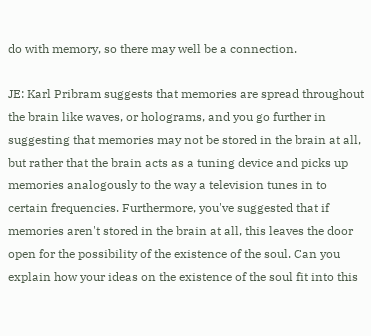do with memory, so there may well be a connection.

JE: Karl Pribram suggests that memories are spread throughout the brain like waves, or holograms, and you go further in suggesting that memories may not be stored in the brain at all, but rather that the brain acts as a tuning device and picks up memories analogously to the way a television tunes in to certain frequencies. Furthermore, you've suggested that if memories aren't stored in the brain at all, this leaves the door open for the possibility of the existence of the soul. Can you explain how your ideas on the existence of the soul fit into this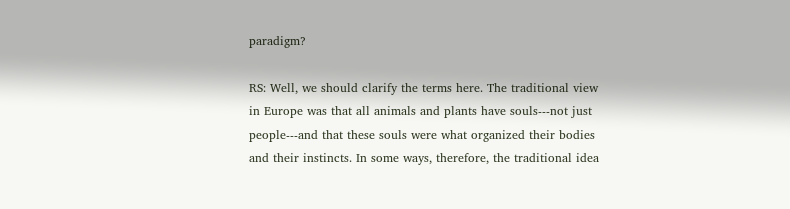paradigm?

RS: Well, we should clarify the terms here. The traditional view in Europe was that all animals and plants have souls---not just people---and that these souls were what organized their bodies and their instincts. In some ways, therefore, the traditional idea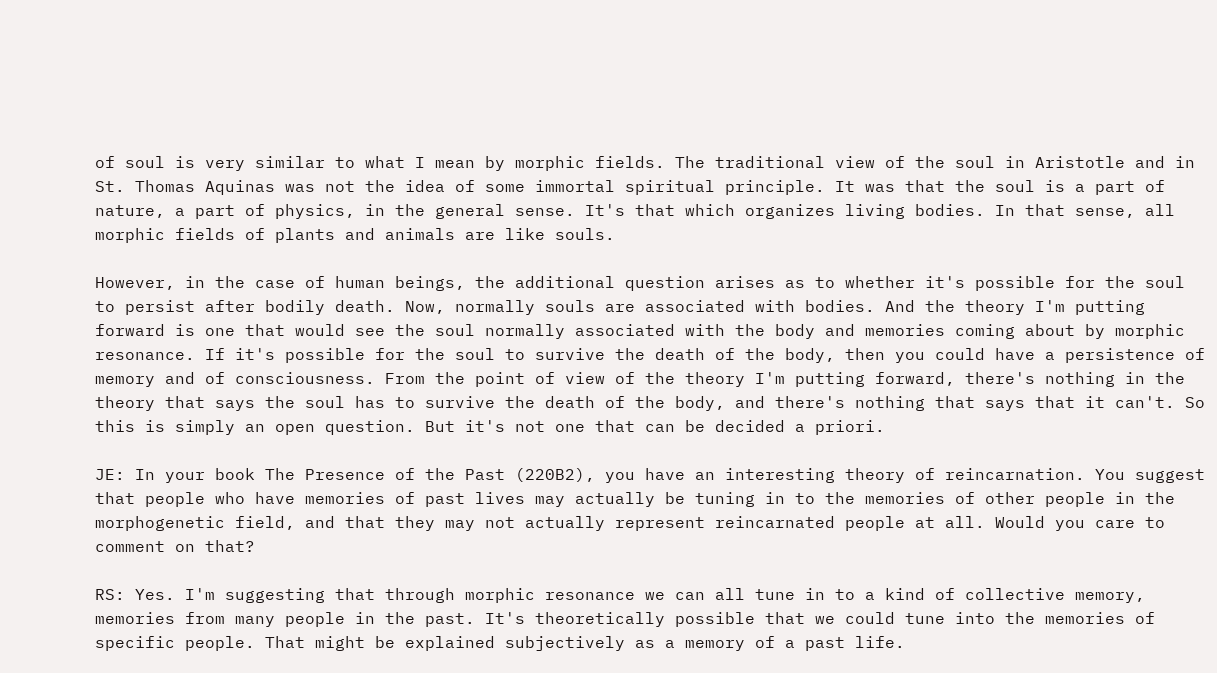of soul is very similar to what I mean by morphic fields. The traditional view of the soul in Aristotle and in St. Thomas Aquinas was not the idea of some immortal spiritual principle. It was that the soul is a part of nature, a part of physics, in the general sense. It's that which organizes living bodies. In that sense, all morphic fields of plants and animals are like souls.

However, in the case of human beings, the additional question arises as to whether it's possible for the soul to persist after bodily death. Now, normally souls are associated with bodies. And the theory I'm putting forward is one that would see the soul normally associated with the body and memories coming about by morphic resonance. If it's possible for the soul to survive the death of the body, then you could have a persistence of memory and of consciousness. From the point of view of the theory I'm putting forward, there's nothing in the theory that says the soul has to survive the death of the body, and there's nothing that says that it can't. So this is simply an open question. But it's not one that can be decided a priori.

JE: In your book The Presence of the Past (220B2), you have an interesting theory of reincarnation. You suggest that people who have memories of past lives may actually be tuning in to the memories of other people in the morphogenetic field, and that they may not actually represent reincarnated people at all. Would you care to comment on that?

RS: Yes. I'm suggesting that through morphic resonance we can all tune in to a kind of collective memory, memories from many people in the past. It's theoretically possible that we could tune into the memories of specific people. That might be explained subjectively as a memory of a past life.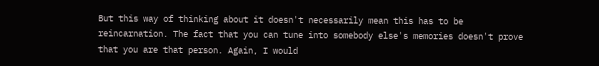But this way of thinking about it doesn't necessarily mean this has to be reincarnation. The fact that you can tune into somebody else's memories doesn't prove that you are that person. Again, I would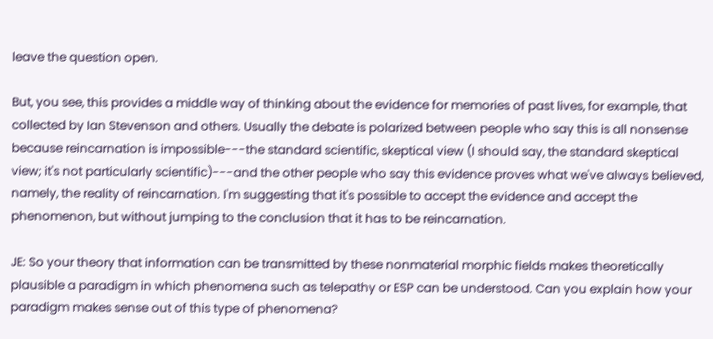leave the question open.

But, you see, this provides a middle way of thinking about the evidence for memories of past lives, for example, that collected by Ian Stevenson and others. Usually the debate is polarized between people who say this is all nonsense because reincarnation is impossible---the standard scientific, skeptical view (I should say, the standard skeptical view; it's not particularly scientific)---and the other people who say this evidence proves what we've always believed, namely, the reality of reincarnation. I'm suggesting that it's possible to accept the evidence and accept the phenomenon, but without jumping to the conclusion that it has to be reincarnation.

JE: So your theory that information can be transmitted by these nonmaterial morphic fields makes theoretically plausible a paradigm in which phenomena such as telepathy or ESP can be understood. Can you explain how your paradigm makes sense out of this type of phenomena?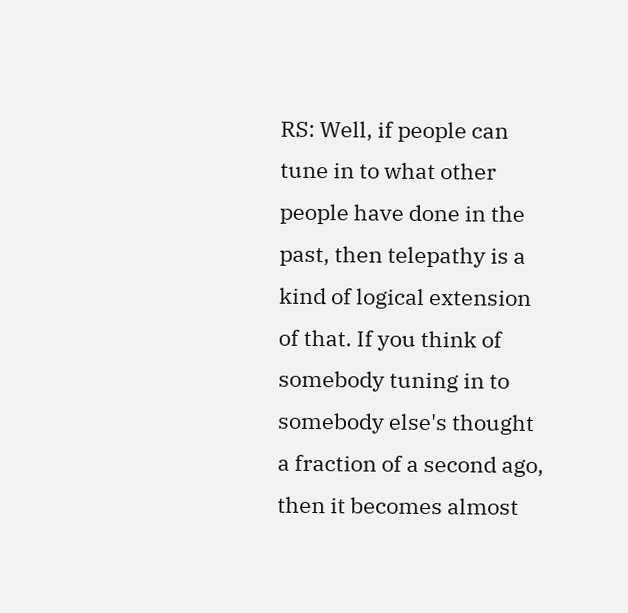RS: Well, if people can tune in to what other people have done in the past, then telepathy is a kind of logical extension of that. If you think of somebody tuning in to somebody else's thought a fraction of a second ago, then it becomes almost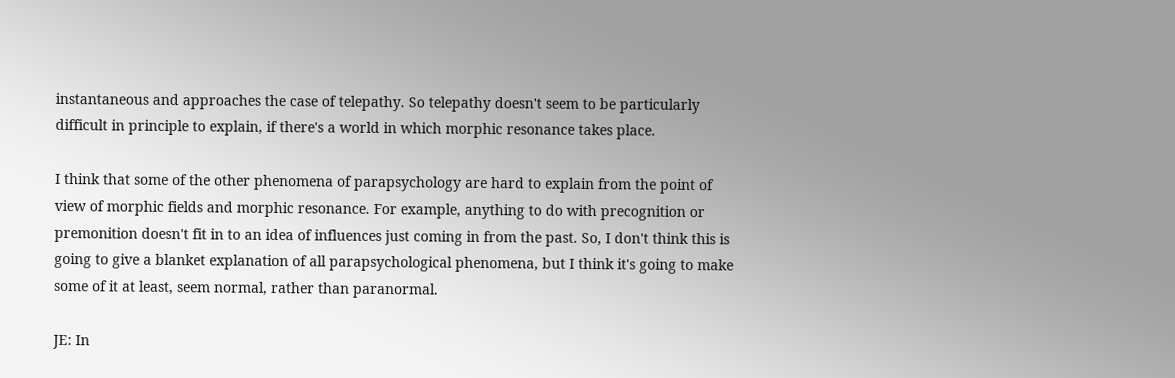instantaneous and approaches the case of telepathy. So telepathy doesn't seem to be particularly difficult in principle to explain, if there's a world in which morphic resonance takes place.

I think that some of the other phenomena of parapsychology are hard to explain from the point of view of morphic fields and morphic resonance. For example, anything to do with precognition or premonition doesn't fit in to an idea of influences just coming in from the past. So, I don't think this is going to give a blanket explanation of all parapsychological phenomena, but I think it's going to make some of it at least, seem normal, rather than paranormal.

JE: In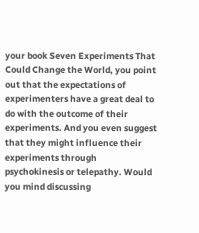your book Seven Experiments That Could Change the World, you point out that the expectations of experimenters have a great deal to do with the outcome of their experiments. And you even suggest that they might influence their experiments through psychokinesis or telepathy. Would you mind discussing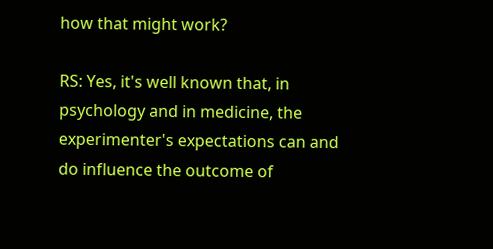how that might work?

RS: Yes, it's well known that, in psychology and in medicine, the experimenter's expectations can and do influence the outcome of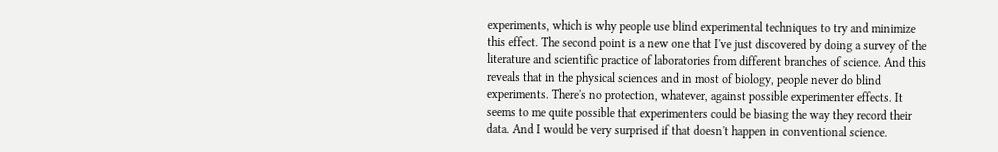experiments, which is why people use blind experimental techniques to try and minimize this effect. The second point is a new one that I've just discovered by doing a survey of the literature and scientific practice of laboratories from different branches of science. And this reveals that in the physical sciences and in most of biology, people never do blind experiments. There's no protection, whatever, against possible experimenter effects. It seems to me quite possible that experimenters could be biasing the way they record their data. And I would be very surprised if that doesn't happen in conventional science.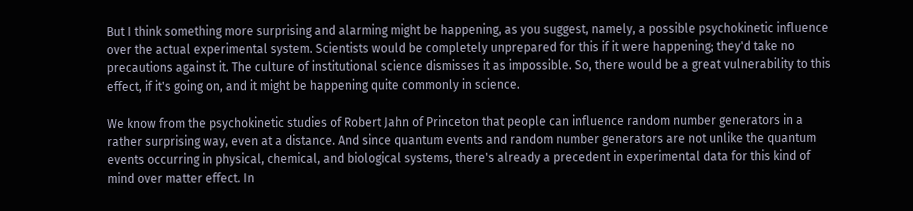But I think something more surprising and alarming might be happening, as you suggest, namely, a possible psychokinetic influence over the actual experimental system. Scientists would be completely unprepared for this if it were happening; they'd take no precautions against it. The culture of institutional science dismisses it as impossible. So, there would be a great vulnerability to this effect, if it's going on, and it might be happening quite commonly in science.

We know from the psychokinetic studies of Robert Jahn of Princeton that people can influence random number generators in a rather surprising way, even at a distance. And since quantum events and random number generators are not unlike the quantum events occurring in physical, chemical, and biological systems, there's already a precedent in experimental data for this kind of mind over matter effect. In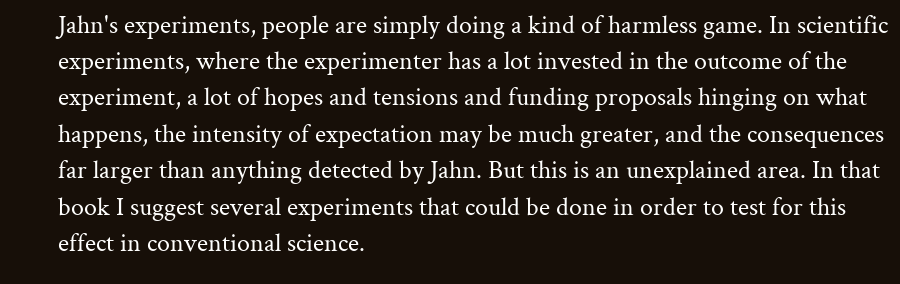Jahn's experiments, people are simply doing a kind of harmless game. In scientific experiments, where the experimenter has a lot invested in the outcome of the experiment, a lot of hopes and tensions and funding proposals hinging on what happens, the intensity of expectation may be much greater, and the consequences far larger than anything detected by Jahn. But this is an unexplained area. In that book I suggest several experiments that could be done in order to test for this effect in conventional science.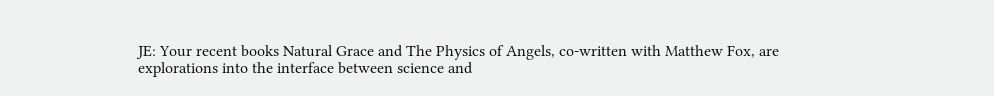JE: Your recent books Natural Grace and The Physics of Angels, co-written with Matthew Fox, are explorations into the interface between science and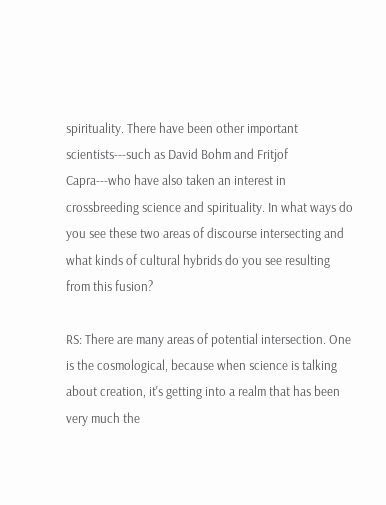spirituality. There have been other important scientists---such as David Bohm and Fritjof Capra---who have also taken an interest in crossbreeding science and spirituality. In what ways do you see these two areas of discourse intersecting and what kinds of cultural hybrids do you see resulting from this fusion?

RS: There are many areas of potential intersection. One is the cosmological, because when science is talking about creation, it's getting into a realm that has been very much the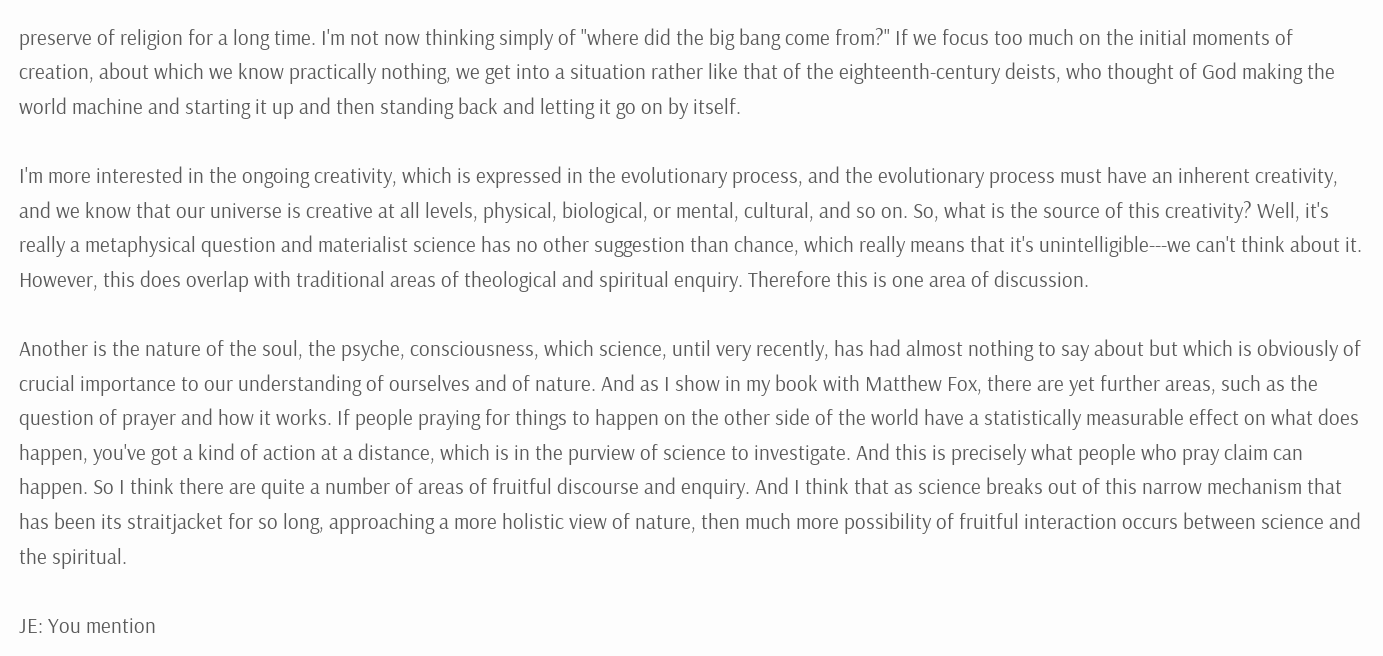preserve of religion for a long time. I'm not now thinking simply of "where did the big bang come from?" If we focus too much on the initial moments of creation, about which we know practically nothing, we get into a situation rather like that of the eighteenth-century deists, who thought of God making the world machine and starting it up and then standing back and letting it go on by itself.

I'm more interested in the ongoing creativity, which is expressed in the evolutionary process, and the evolutionary process must have an inherent creativity, and we know that our universe is creative at all levels, physical, biological, or mental, cultural, and so on. So, what is the source of this creativity? Well, it's really a metaphysical question and materialist science has no other suggestion than chance, which really means that it's unintelligible---we can't think about it. However, this does overlap with traditional areas of theological and spiritual enquiry. Therefore this is one area of discussion.

Another is the nature of the soul, the psyche, consciousness, which science, until very recently, has had almost nothing to say about but which is obviously of crucial importance to our understanding of ourselves and of nature. And as I show in my book with Matthew Fox, there are yet further areas, such as the question of prayer and how it works. If people praying for things to happen on the other side of the world have a statistically measurable effect on what does happen, you've got a kind of action at a distance, which is in the purview of science to investigate. And this is precisely what people who pray claim can happen. So I think there are quite a number of areas of fruitful discourse and enquiry. And I think that as science breaks out of this narrow mechanism that has been its straitjacket for so long, approaching a more holistic view of nature, then much more possibility of fruitful interaction occurs between science and the spiritual.

JE: You mention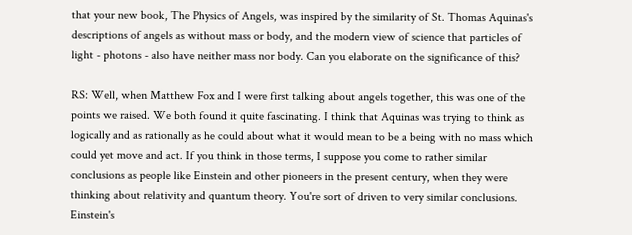that your new book, The Physics of Angels, was inspired by the similarity of St. Thomas Aquinas's descriptions of angels as without mass or body, and the modern view of science that particles of light - photons - also have neither mass nor body. Can you elaborate on the significance of this?

RS: Well, when Matthew Fox and I were first talking about angels together, this was one of the points we raised. We both found it quite fascinating. I think that Aquinas was trying to think as logically and as rationally as he could about what it would mean to be a being with no mass which could yet move and act. If you think in those terms, I suppose you come to rather similar conclusions as people like Einstein and other pioneers in the present century, when they were thinking about relativity and quantum theory. You're sort of driven to very similar conclusions. Einstein's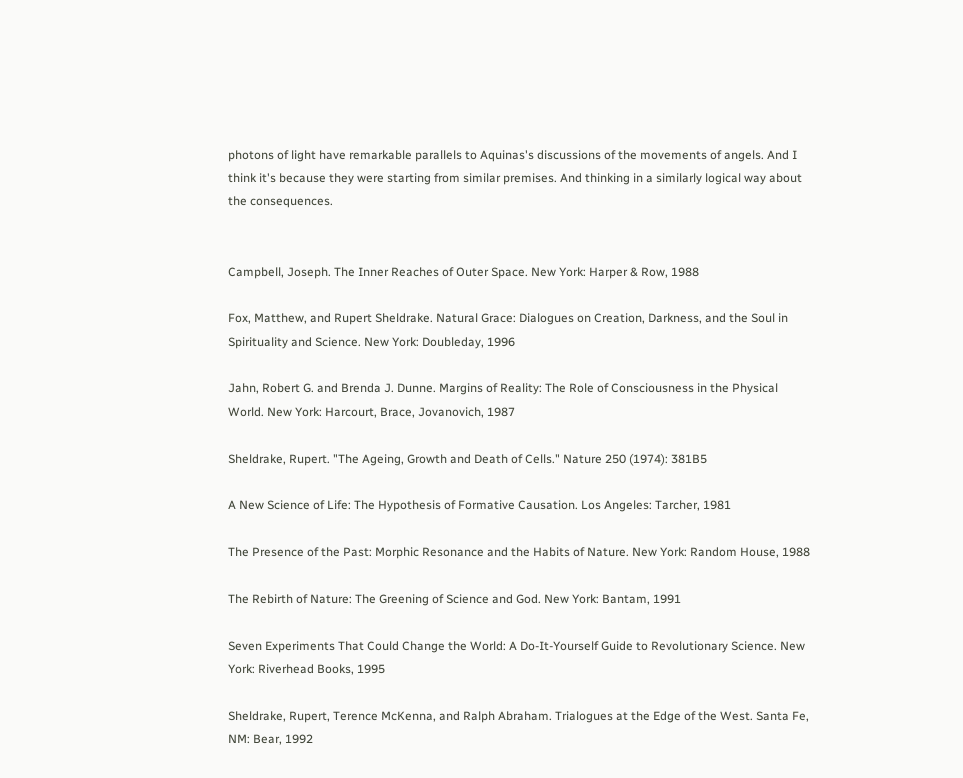photons of light have remarkable parallels to Aquinas's discussions of the movements of angels. And I think it's because they were starting from similar premises. And thinking in a similarly logical way about the consequences.


Campbell, Joseph. The Inner Reaches of Outer Space. New York: Harper & Row, 1988

Fox, Matthew, and Rupert Sheldrake. Natural Grace: Dialogues on Creation, Darkness, and the Soul in Spirituality and Science. New York: Doubleday, 1996

Jahn, Robert G. and Brenda J. Dunne. Margins of Reality: The Role of Consciousness in the Physical World. New York: Harcourt, Brace, Jovanovich, 1987

Sheldrake, Rupert. "The Ageing, Growth and Death of Cells." Nature 250 (1974): 381B5

A New Science of Life: The Hypothesis of Formative Causation. Los Angeles: Tarcher, 1981

The Presence of the Past: Morphic Resonance and the Habits of Nature. New York: Random House, 1988

The Rebirth of Nature: The Greening of Science and God. New York: Bantam, 1991

Seven Experiments That Could Change the World: A Do-It-Yourself Guide to Revolutionary Science. New York: Riverhead Books, 1995

Sheldrake, Rupert, Terence McKenna, and Ralph Abraham. Trialogues at the Edge of the West. Santa Fe, NM: Bear, 1992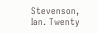Stevenson, Ian. Twenty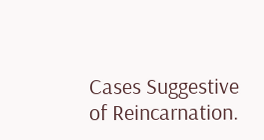Cases Suggestive of Reincarnation.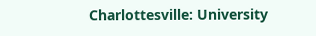Charlottesville: University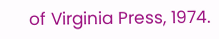of Virginia Press, 1974.